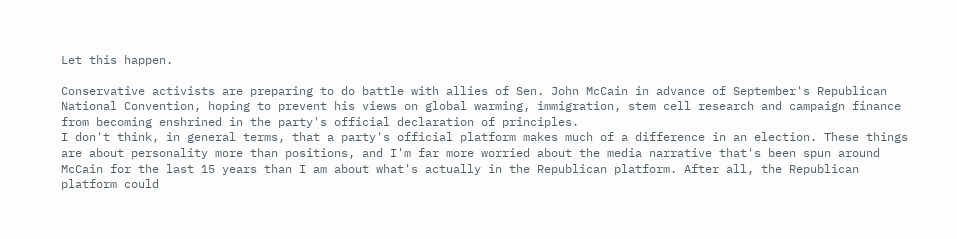Let this happen.

Conservative activists are preparing to do battle with allies of Sen. John McCain in advance of September's Republican National Convention, hoping to prevent his views on global warming, immigration, stem cell research and campaign finance from becoming enshrined in the party's official declaration of principles.
I don't think, in general terms, that a party's official platform makes much of a difference in an election. These things are about personality more than positions, and I'm far more worried about the media narrative that's been spun around McCain for the last 15 years than I am about what's actually in the Republican platform. After all, the Republican platform could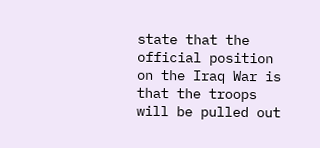state that the official position on the Iraq War is that the troops will be pulled out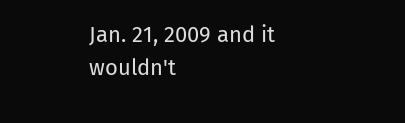Jan. 21, 2009 and it wouldn't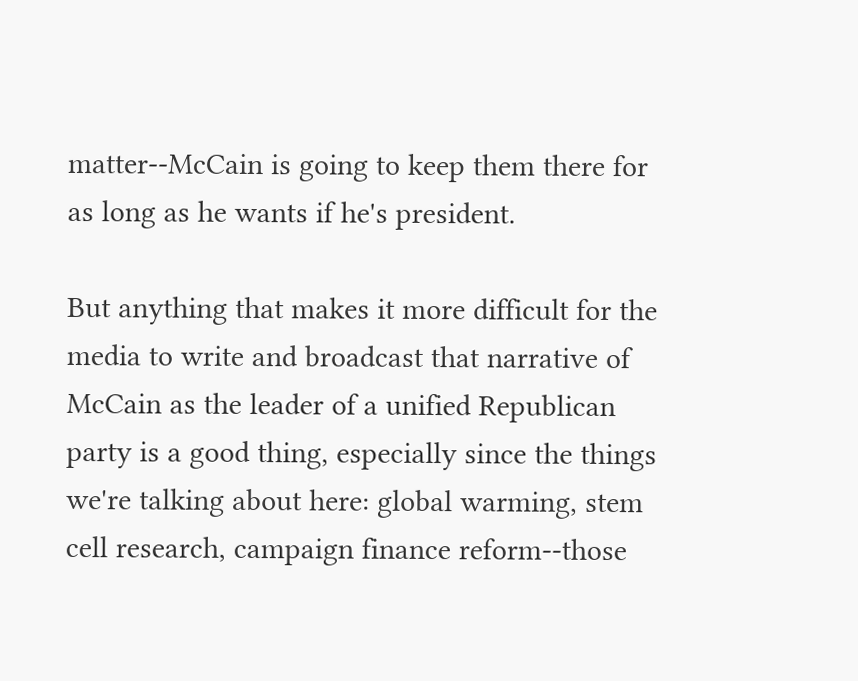matter--McCain is going to keep them there for as long as he wants if he's president.

But anything that makes it more difficult for the media to write and broadcast that narrative of McCain as the leader of a unified Republican party is a good thing, especially since the things we're talking about here: global warming, stem cell research, campaign finance reform--those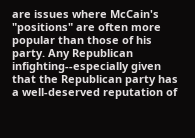are issues where McCain's "positions" are often more popular than those of his party. Any Republican infighting--especially given that the Republican party has a well-deserved reputation of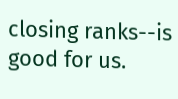closing ranks--is good for us.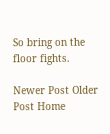So bring on the floor fights.

Newer Post Older Post Home